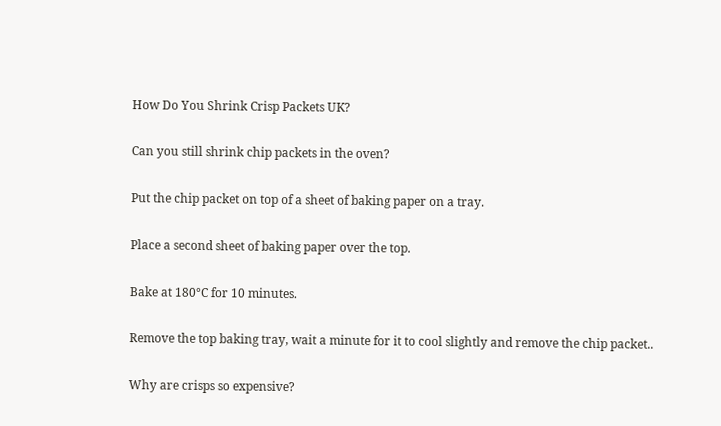How Do You Shrink Crisp Packets UK?

Can you still shrink chip packets in the oven?

Put the chip packet on top of a sheet of baking paper on a tray.

Place a second sheet of baking paper over the top.

Bake at 180°C for 10 minutes.

Remove the top baking tray, wait a minute for it to cool slightly and remove the chip packet..

Why are crisps so expensive?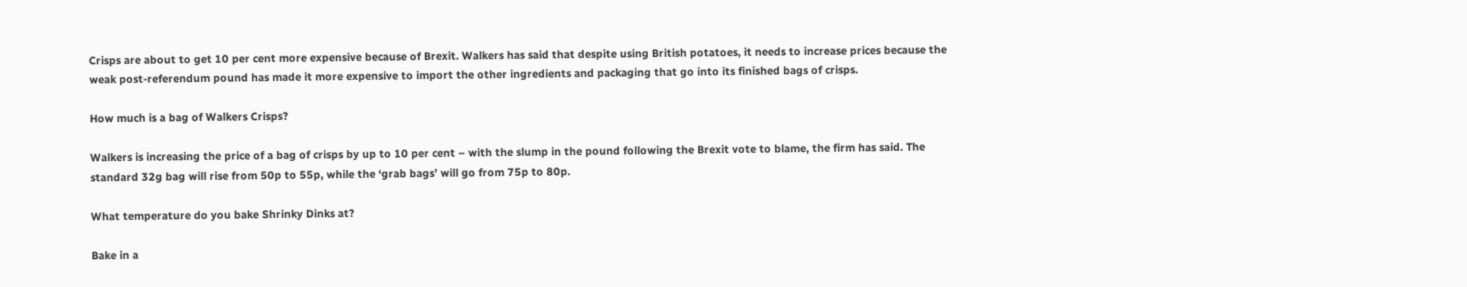Crisps are about to get 10 per cent more expensive because of Brexit. Walkers has said that despite using British potatoes, it needs to increase prices because the weak post-referendum pound has made it more expensive to import the other ingredients and packaging that go into its finished bags of crisps.

How much is a bag of Walkers Crisps?

Walkers is increasing the price of a bag of crisps by up to 10 per cent – with the slump in the pound following the Brexit vote to blame, the firm has said. The standard 32g bag will rise from 50p to 55p, while the ‘grab bags’ will go from 75p to 80p.

What temperature do you bake Shrinky Dinks at?

Bake in a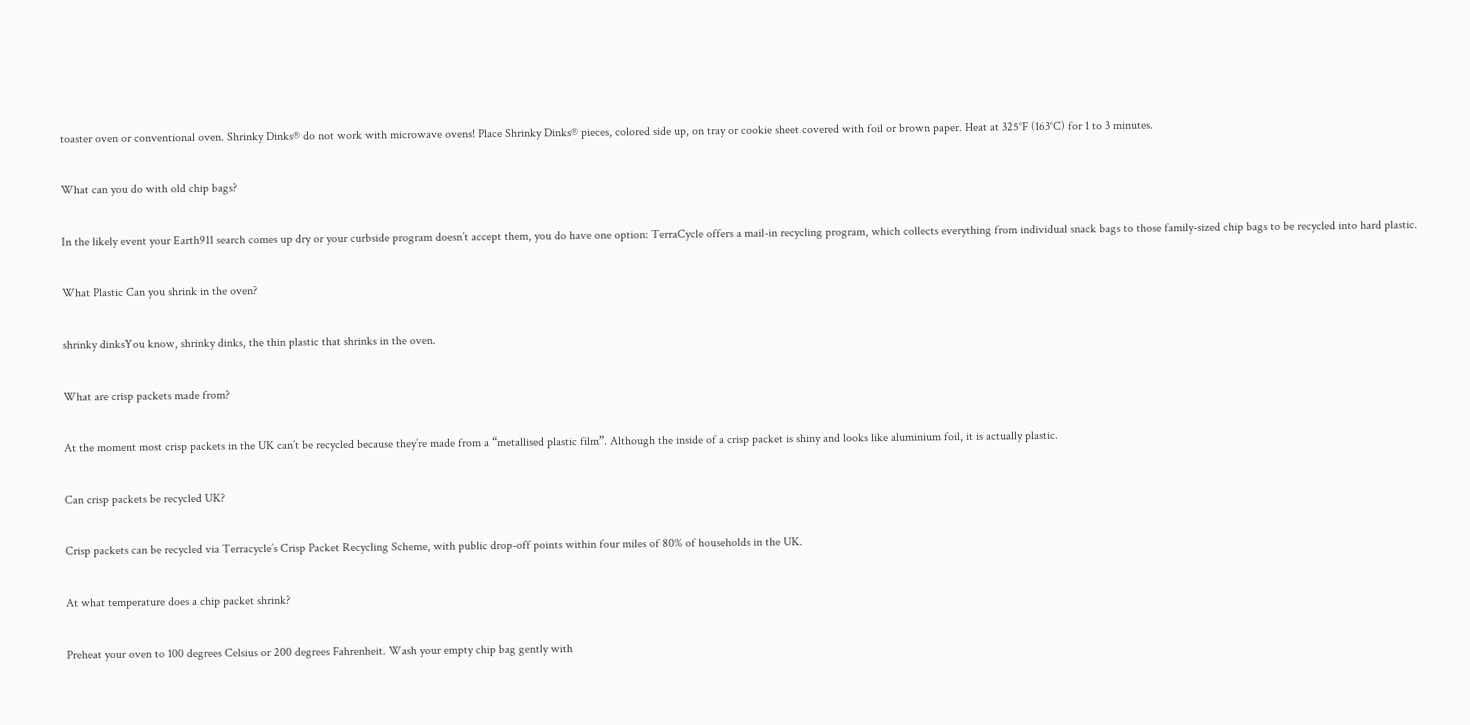toaster oven or conventional oven. Shrinky Dinks® do not work with microwave ovens! Place Shrinky Dinks® pieces, colored side up, on tray or cookie sheet covered with foil or brown paper. Heat at 325°F (163°C) for 1 to 3 minutes.

What can you do with old chip bags?

In the likely event your Earth911 search comes up dry or your curbside program doesn’t accept them, you do have one option: TerraCycle offers a mail-in recycling program, which collects everything from individual snack bags to those family-sized chip bags to be recycled into hard plastic.

What Plastic Can you shrink in the oven?

shrinky dinksYou know, shrinky dinks, the thin plastic that shrinks in the oven.

What are crisp packets made from?

At the moment most crisp packets in the UK can’t be recycled because they’re made from a “metallised plastic film”. Although the inside of a crisp packet is shiny and looks like aluminium foil, it is actually plastic.

Can crisp packets be recycled UK?

Crisp packets can be recycled via Terracycle’s Crisp Packet Recycling Scheme, with public drop-off points within four miles of 80% of households in the UK.

At what temperature does a chip packet shrink?

Preheat your oven to 100 degrees Celsius or 200 degrees Fahrenheit. Wash your empty chip bag gently with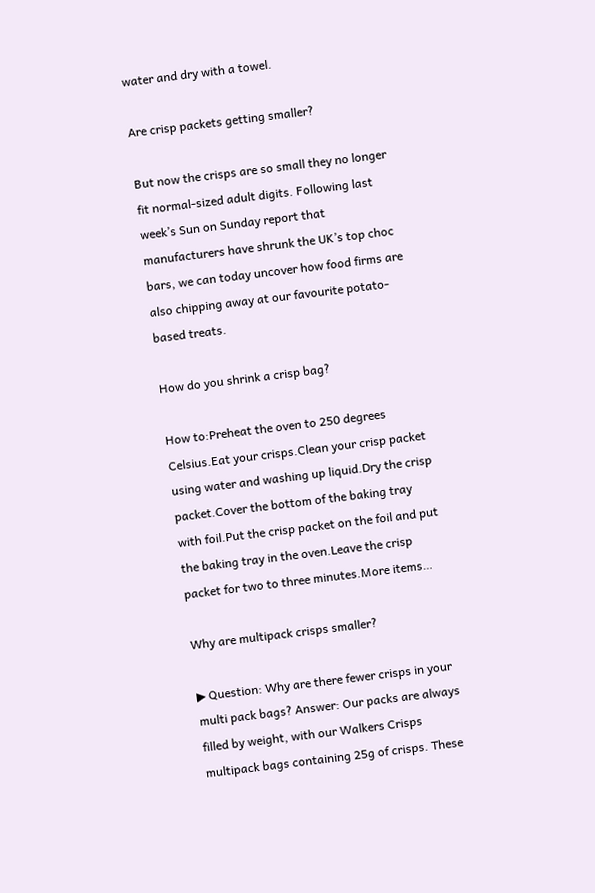water and dry with a towel.

Are crisp packets getting smaller?

But now the crisps are so small they no longer fit normal-sized adult digits. Following last week’s Sun on Sunday report that manufacturers have shrunk the UK’s top choc bars, we can today uncover how food firms are also chipping away at our favourite potato-based treats.

How do you shrink a crisp bag?

How to:Preheat the oven to 250 degrees Celsius.Eat your crisps.Clean your crisp packet using water and washing up liquid.Dry the crisp packet.Cover the bottom of the baking tray with foil.Put the crisp packet on the foil and put the baking tray in the oven.Leave the crisp packet for two to three minutes.More items…

Why are multipack crisps smaller?

▶ Question: Why are there fewer crisps in your multi pack bags? Answer: Our packs are always filled by weight, with our Walkers Crisps multipack bags containing 25g of crisps. These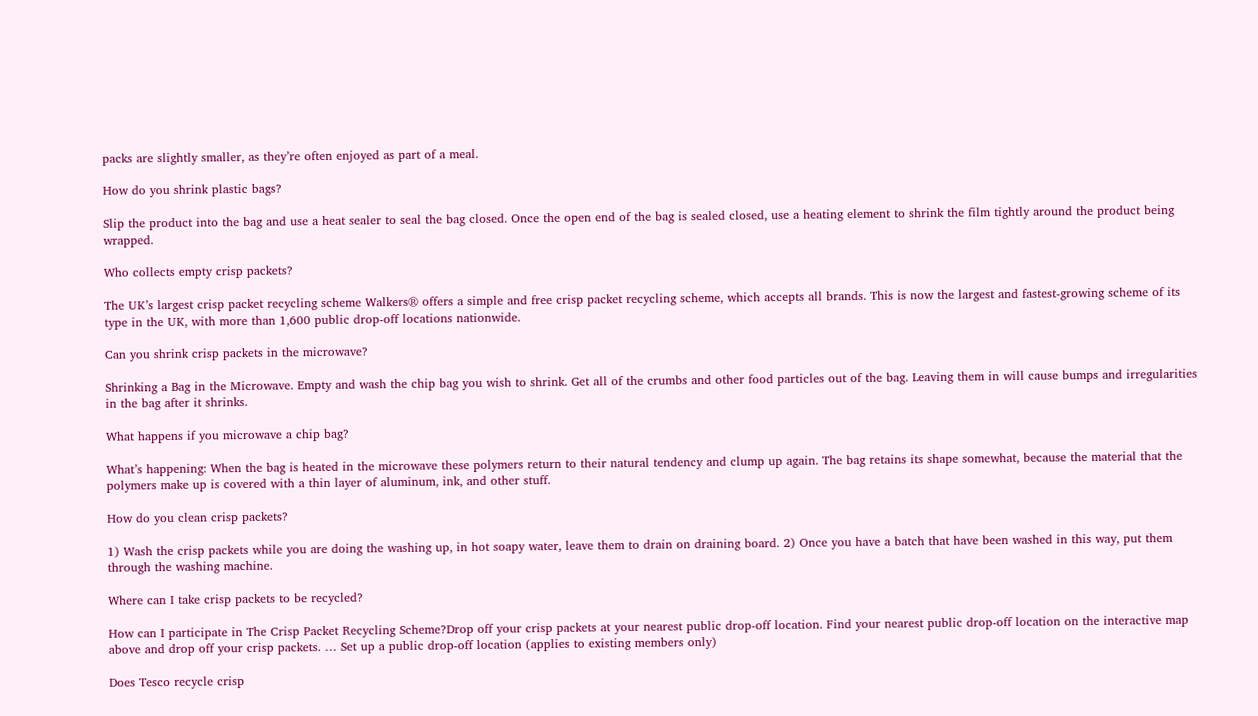packs are slightly smaller, as they’re often enjoyed as part of a meal.

How do you shrink plastic bags?

Slip the product into the bag and use a heat sealer to seal the bag closed. Once the open end of the bag is sealed closed, use a heating element to shrink the film tightly around the product being wrapped.

Who collects empty crisp packets?

The UK’s largest crisp packet recycling scheme Walkers® offers a simple and free crisp packet recycling scheme, which accepts all brands. This is now the largest and fastest-growing scheme of its type in the UK, with more than 1,600 public drop-off locations nationwide.

Can you shrink crisp packets in the microwave?

Shrinking a Bag in the Microwave. Empty and wash the chip bag you wish to shrink. Get all of the crumbs and other food particles out of the bag. Leaving them in will cause bumps and irregularities in the bag after it shrinks.

What happens if you microwave a chip bag?

What’s happening: When the bag is heated in the microwave these polymers return to their natural tendency and clump up again. The bag retains its shape somewhat, because the material that the polymers make up is covered with a thin layer of aluminum, ink, and other stuff.

How do you clean crisp packets?

1) Wash the crisp packets while you are doing the washing up, in hot soapy water, leave them to drain on draining board. 2) Once you have a batch that have been washed in this way, put them through the washing machine.

Where can I take crisp packets to be recycled?

How can I participate in The Crisp Packet Recycling Scheme?Drop off your crisp packets at your nearest public drop-off location. Find your nearest public drop-off location on the interactive map above and drop off your crisp packets. … Set up a public drop-off location (applies to existing members only)

Does Tesco recycle crisp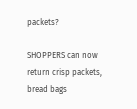packets?

SHOPPERS can now return crisp packets, bread bags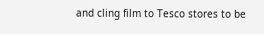and cling film to Tesco stores to be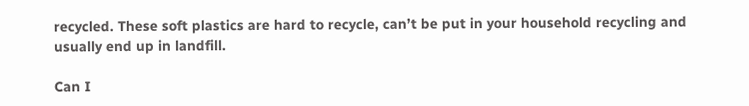recycled. These soft plastics are hard to recycle, can’t be put in your household recycling and usually end up in landfill.

Can I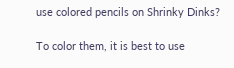use colored pencils on Shrinky Dinks?

To color them, it is best to use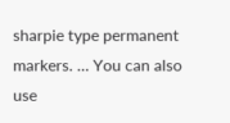sharpie type permanent markers. … You can also use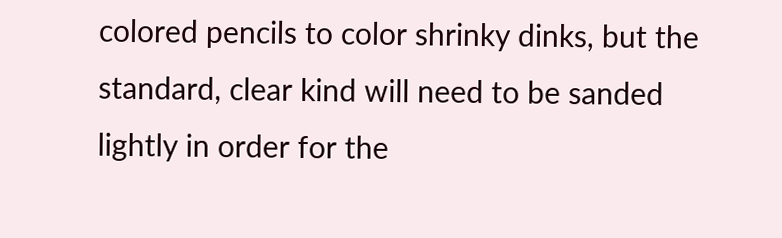colored pencils to color shrinky dinks, but the standard, clear kind will need to be sanded lightly in order for the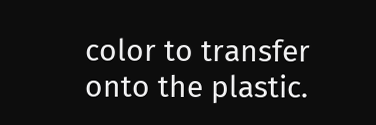color to transfer onto the plastic.